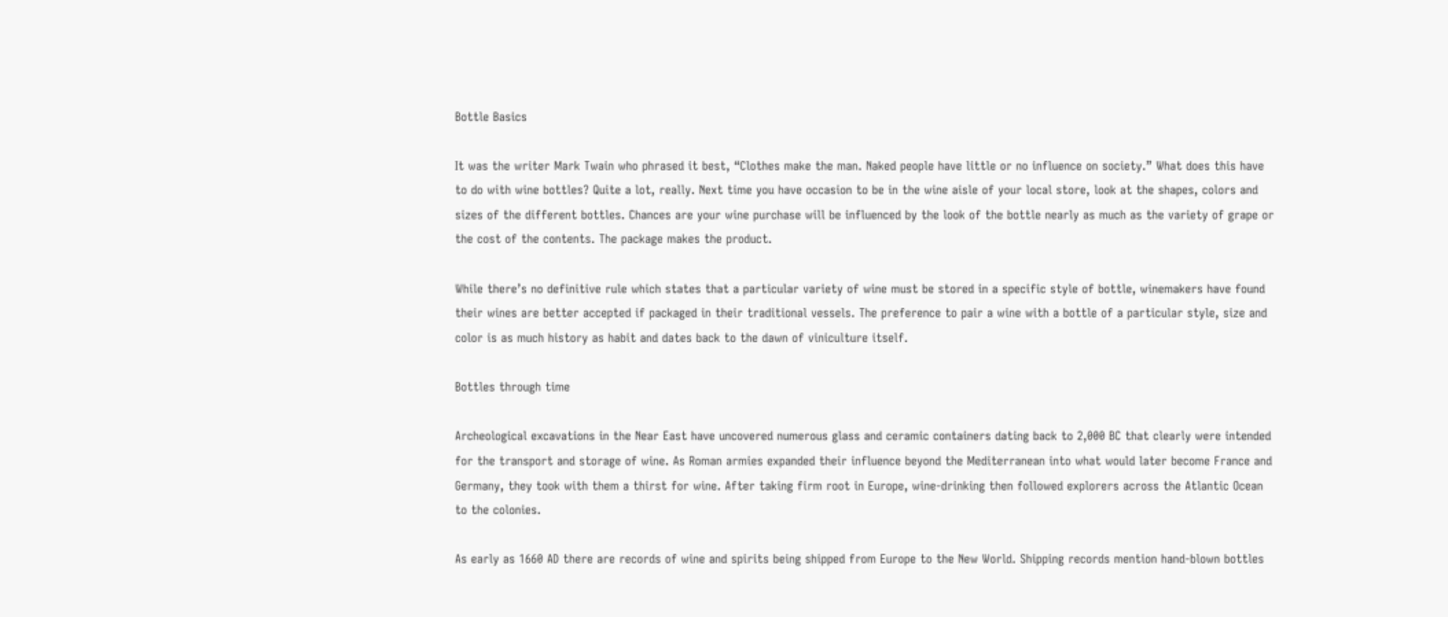Bottle Basics

It was the writer Mark Twain who phrased it best, “Clothes make the man. Naked people have little or no influence on society.” What does this have to do with wine bottles? Quite a lot, really. Next time you have occasion to be in the wine aisle of your local store, look at the shapes, colors and sizes of the different bottles. Chances are your wine purchase will be influenced by the look of the bottle nearly as much as the variety of grape or the cost of the contents. The package makes the product.

While there’s no definitive rule which states that a particular variety of wine must be stored in a specific style of bottle, winemakers have found their wines are better accepted if packaged in their traditional vessels. The preference to pair a wine with a bottle of a particular style, size and color is as much history as habit and dates back to the dawn of viniculture itself.

Bottles through time

Archeological excavations in the Near East have uncovered numerous glass and ceramic containers dating back to 2,000 BC that clearly were intended for the transport and storage of wine. As Roman armies expanded their influence beyond the Mediterranean into what would later become France and Germany, they took with them a thirst for wine. After taking firm root in Europe, wine-drinking then followed explorers across the Atlantic Ocean to the colonies.

As early as 1660 AD there are records of wine and spirits being shipped from Europe to the New World. Shipping records mention hand-blown bottles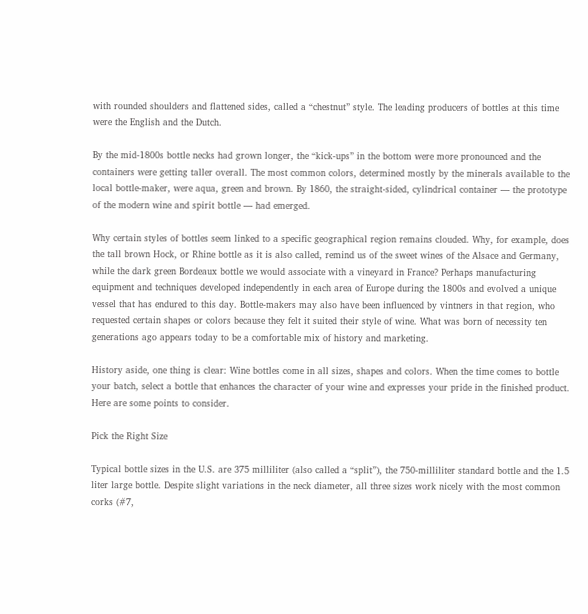with rounded shoulders and flattened sides, called a “chestnut” style. The leading producers of bottles at this time were the English and the Dutch.

By the mid-1800s bottle necks had grown longer, the “kick-ups” in the bottom were more pronounced and the containers were getting taller overall. The most common colors, determined mostly by the minerals available to the local bottle-maker, were aqua, green and brown. By 1860, the straight-sided, cylindrical container — the prototype of the modern wine and spirit bottle — had emerged.

Why certain styles of bottles seem linked to a specific geographical region remains clouded. Why, for example, does the tall brown Hock, or Rhine bottle as it is also called, remind us of the sweet wines of the Alsace and Germany, while the dark green Bordeaux bottle we would associate with a vineyard in France? Perhaps manufacturing equipment and techniques developed independently in each area of Europe during the 1800s and evolved a unique vessel that has endured to this day. Bottle-makers may also have been influenced by vintners in that region, who requested certain shapes or colors because they felt it suited their style of wine. What was born of necessity ten generations ago appears today to be a comfortable mix of history and marketing.

History aside, one thing is clear: Wine bottles come in all sizes, shapes and colors. When the time comes to bottle your batch, select a bottle that enhances the character of your wine and expresses your pride in the finished product. Here are some points to consider.

Pick the Right Size

Typical bottle sizes in the U.S. are 375 milliliter (also called a “split”), the 750-milliliter standard bottle and the 1.5 liter large bottle. Despite slight variations in the neck diameter, all three sizes work nicely with the most common corks (#7,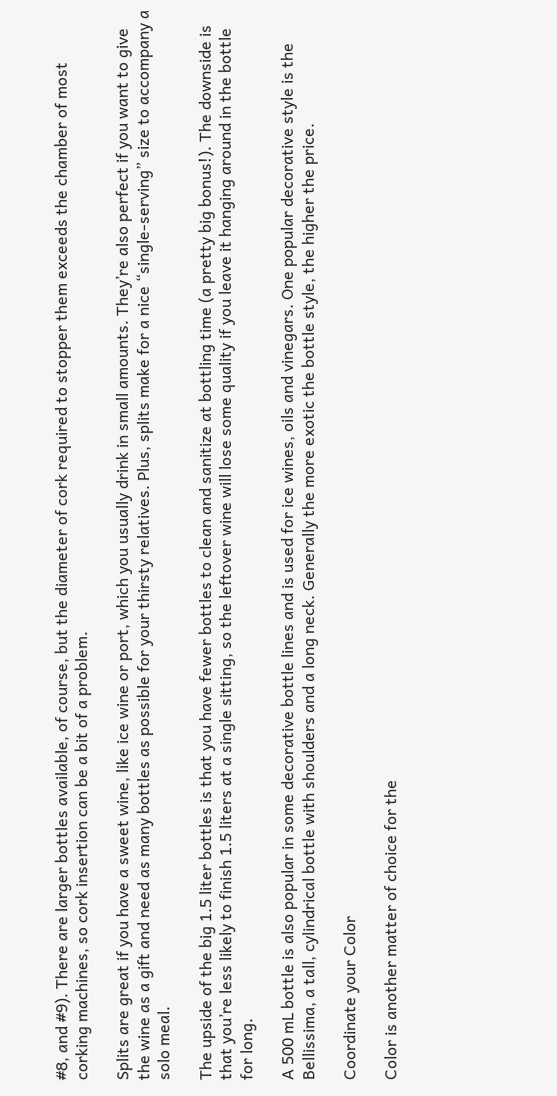#8, and #9). There are larger bottles available, of course, but the diameter of cork required to stopper them exceeds the chamber of most corking machines, so cork insertion can be a bit of a problem.

Splits are great if you have a sweet wine, like ice wine or port, which you usually drink in small amounts. They’re also perfect if you want to give the wine as a gift and need as many bottles as possible for your thirsty relatives. Plus, splits make for a nice “single-serving” size to accompany a solo meal.

The upside of the big 1.5 liter bottles is that you have fewer bottles to clean and sanitize at bottling time (a pretty big bonus!). The downside is that you’re less likely to finish 1.5 liters at a single sitting, so the leftover wine will lose some quality if you leave it hanging around in the bottle for long.

A 500 mL bottle is also popular in some decorative bottle lines and is used for ice wines, oils and vinegars. One popular decorative style is the Bellissima, a tall, cylindrical bottle with shoulders and a long neck. Generally the more exotic the bottle style, the higher the price.

Coordinate your Color

Color is another matter of choice for the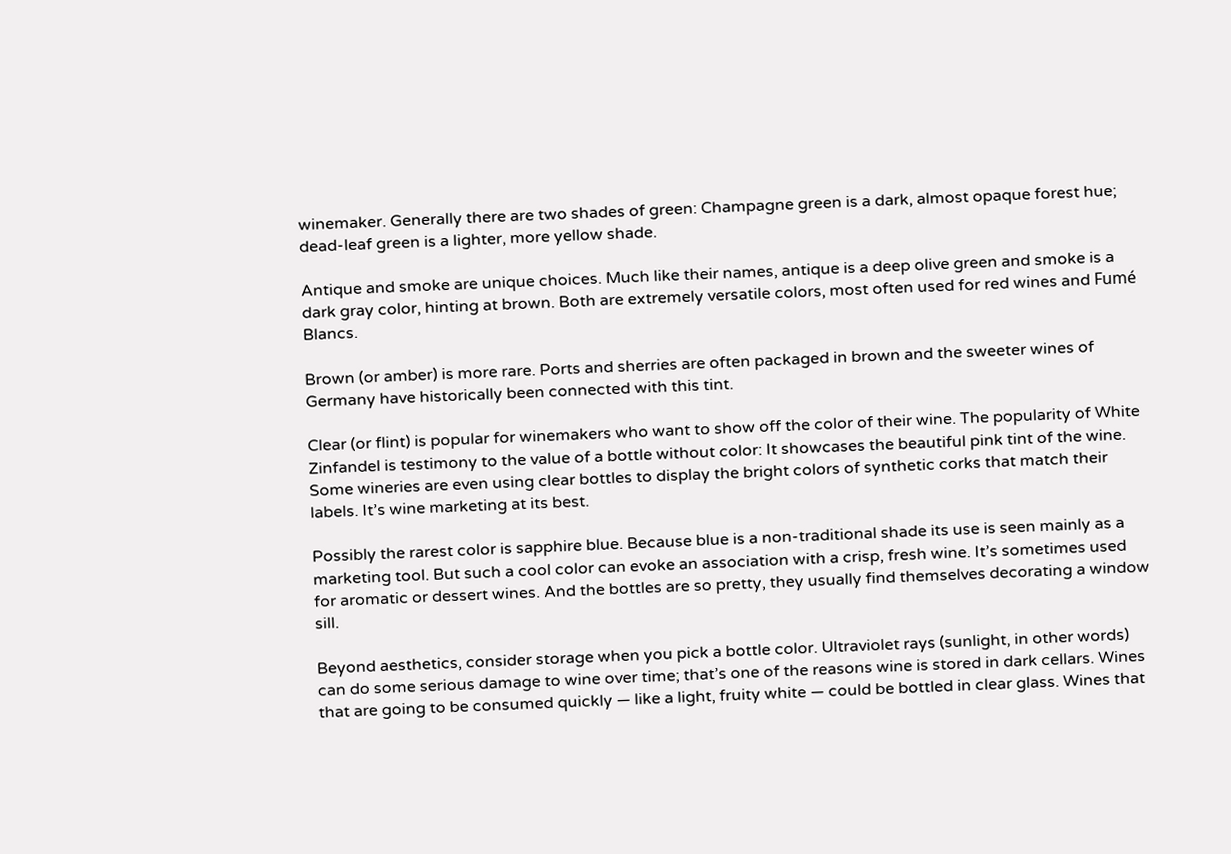winemaker. Generally there are two shades of green: Champagne green is a dark, almost opaque forest hue; dead-leaf green is a lighter, more yellow shade.

Antique and smoke are unique choices. Much like their names, antique is a deep olive green and smoke is a dark gray color, hinting at brown. Both are extremely versatile colors, most often used for red wines and Fumé Blancs.

Brown (or amber) is more rare. Ports and sherries are often packaged in brown and the sweeter wines of Germany have historically been connected with this tint.

Clear (or flint) is popular for winemakers who want to show off the color of their wine. The popularity of White Zinfandel is testimony to the value of a bottle without color: It showcases the beautiful pink tint of the wine. Some wineries are even using clear bottles to display the bright colors of synthetic corks that match their labels. It’s wine marketing at its best.

Possibly the rarest color is sapphire blue. Because blue is a non-traditional shade its use is seen mainly as a marketing tool. But such a cool color can evoke an association with a crisp, fresh wine. It’s sometimes used for aromatic or dessert wines. And the bottles are so pretty, they usually find themselves decorating a window sill.

Beyond aesthetics, consider storage when you pick a bottle color. Ultraviolet rays (sunlight, in other words) can do some serious damage to wine over time; that’s one of the reasons wine is stored in dark cellars. Wines that are going to be consumed quickly — like a light, fruity white — could be bottled in clear glass. Wines that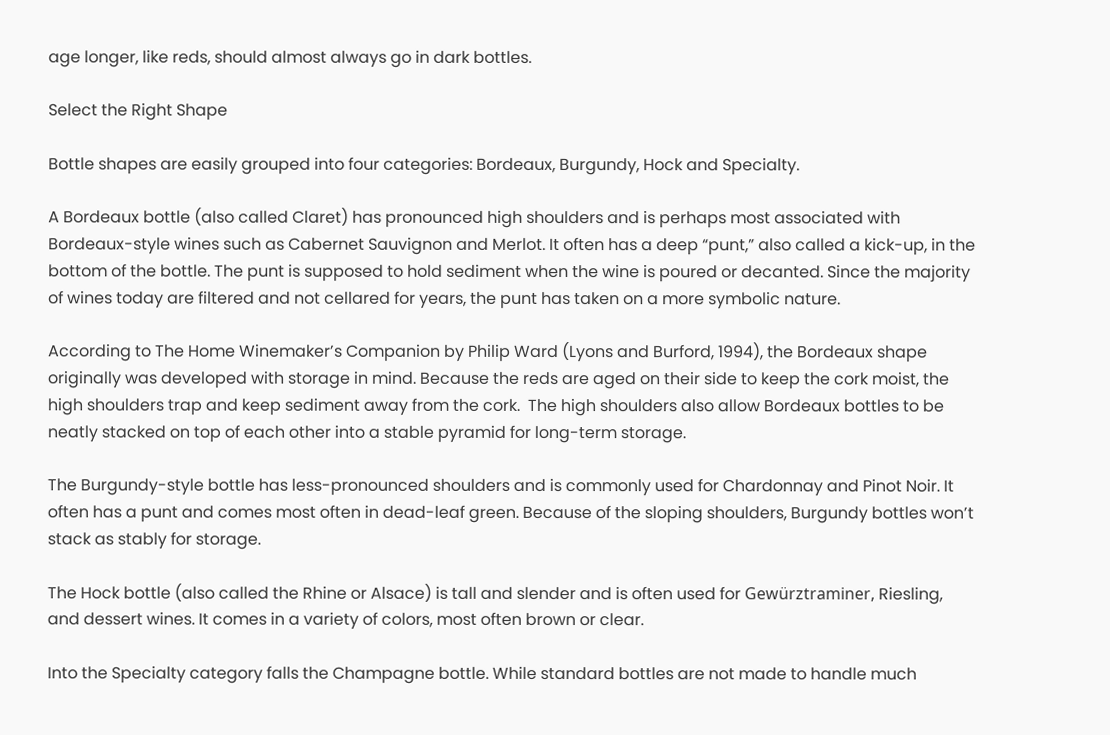age longer, like reds, should almost always go in dark bottles.

Select the Right Shape

Bottle shapes are easily grouped into four categories: Bordeaux, Burgundy, Hock and Specialty.

A Bordeaux bottle (also called Claret) has pronounced high shoulders and is perhaps most associated with Bordeaux-style wines such as Cabernet Sauvignon and Merlot. It often has a deep “punt,” also called a kick-up, in the bottom of the bottle. The punt is supposed to hold sediment when the wine is poured or decanted. Since the majority of wines today are filtered and not cellared for years, the punt has taken on a more symbolic nature.

According to The Home Winemaker’s Companion by Philip Ward (Lyons and Burford, 1994), the Bordeaux shape originally was developed with storage in mind. Because the reds are aged on their side to keep the cork moist, the high shoulders trap and keep sediment away from the cork.  The high shoulders also allow Bordeaux bottles to be neatly stacked on top of each other into a stable pyramid for long-term storage.

The Burgundy-style bottle has less-pronounced shoulders and is commonly used for Chardonnay and Pinot Noir. It often has a punt and comes most often in dead-leaf green. Because of the sloping shoulders, Burgundy bottles won’t stack as stably for storage.

The Hock bottle (also called the Rhine or Alsace) is tall and slender and is often used for Gewürztraminer, Riesling, and dessert wines. It comes in a variety of colors, most often brown or clear.

Into the Specialty category falls the Champagne bottle. While standard bottles are not made to handle much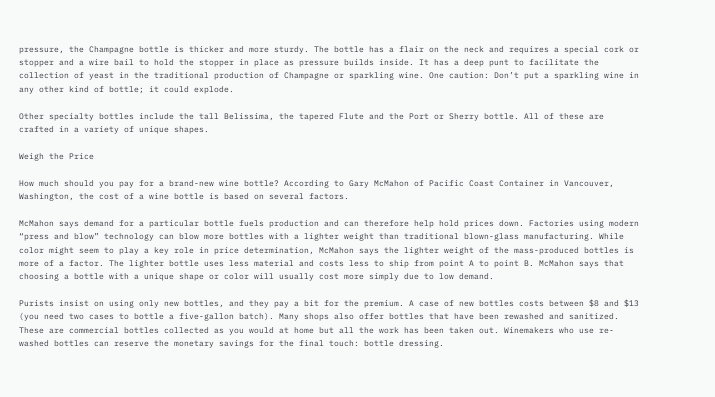pressure, the Champagne bottle is thicker and more sturdy. The bottle has a flair on the neck and requires a special cork or stopper and a wire bail to hold the stopper in place as pressure builds inside. It has a deep punt to facilitate the collection of yeast in the traditional production of Champagne or sparkling wine. One caution: Don’t put a sparkling wine in any other kind of bottle; it could explode.

Other specialty bottles include the tall Belissima, the tapered Flute and the Port or Sherry bottle. All of these are crafted in a variety of unique shapes.

Weigh the Price

How much should you pay for a brand-new wine bottle? According to Gary McMahon of Pacific Coast Container in Vancouver, Washington, the cost of a wine bottle is based on several factors.

McMahon says demand for a particular bottle fuels production and can therefore help hold prices down. Factories using modern “press and blow” technology can blow more bottles with a lighter weight than traditional blown-glass manufacturing. While color might seem to play a key role in price determination, McMahon says the lighter weight of the mass-produced bottles is more of a factor. The lighter bottle uses less material and costs less to ship from point A to point B. McMahon says that choosing a bottle with a unique shape or color will usually cost more simply due to low demand.

Purists insist on using only new bottles, and they pay a bit for the premium. A case of new bottles costs between $8 and $13 (you need two cases to bottle a five-gallon batch). Many shops also offer bottles that have been rewashed and sanitized. These are commercial bottles collected as you would at home but all the work has been taken out. Winemakers who use re-washed bottles can reserve the monetary savings for the final touch: bottle dressing.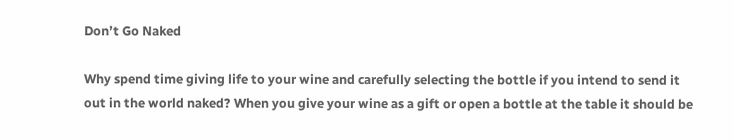Don’t Go Naked

Why spend time giving life to your wine and carefully selecting the bottle if you intend to send it out in the world naked? When you give your wine as a gift or open a bottle at the table it should be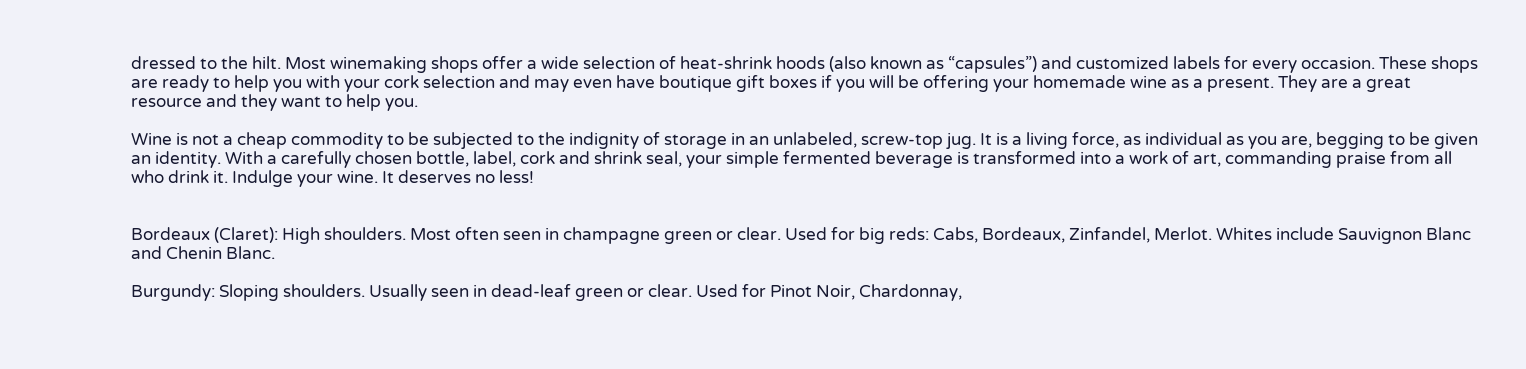dressed to the hilt. Most winemaking shops offer a wide selection of heat-shrink hoods (also known as “capsules”) and customized labels for every occasion. These shops are ready to help you with your cork selection and may even have boutique gift boxes if you will be offering your homemade wine as a present. They are a great resource and they want to help you.

Wine is not a cheap commodity to be subjected to the indignity of storage in an unlabeled, screw-top jug. It is a living force, as individual as you are, begging to be given an identity. With a carefully chosen bottle, label, cork and shrink seal, your simple fermented beverage is transformed into a work of art, commanding praise from all who drink it. Indulge your wine. It deserves no less!


Bordeaux (Claret): High shoulders. Most often seen in champagne green or clear. Used for big reds: Cabs, Bordeaux, Zinfandel, Merlot. Whites include Sauvignon Blanc and Chenin Blanc.

Burgundy: Sloping shoulders. Usually seen in dead-leaf green or clear. Used for Pinot Noir, Chardonnay,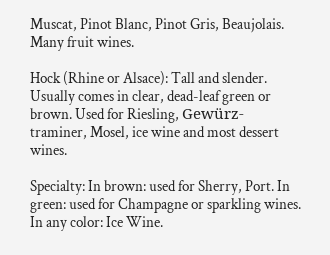Muscat, Pinot Blanc, Pinot Gris, Beaujolais. Many fruit wines.

Hock (Rhine or Alsace): Tall and slender. Usually comes in clear, dead-leaf green or brown. Used for Riesling, Gewürz-
traminer, Mosel, ice wine and most dessert wines.

Specialty: In brown: used for Sherry, Port. In green: used for Champagne or sparkling wines. In any color: Ice Wine.